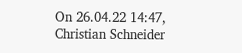On 26.04.22 14:47, Christian Schneider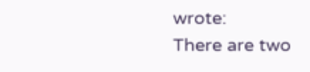wrote:
There are two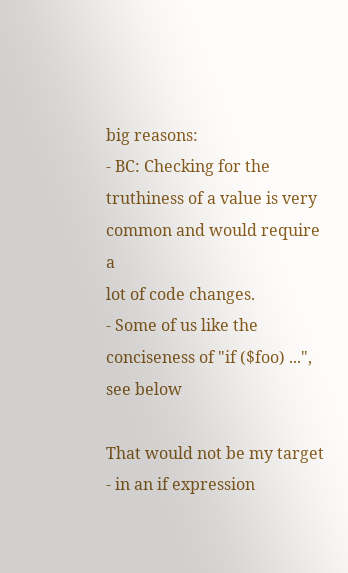big reasons:
- BC: Checking for the truthiness of a value is very common and would require a
lot of code changes.
- Some of us like the conciseness of "if ($foo) ...", see below

That would not be my target - in an if expression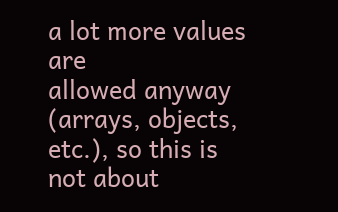a lot more values are
allowed anyway (arrays, objects, etc.), so this is not about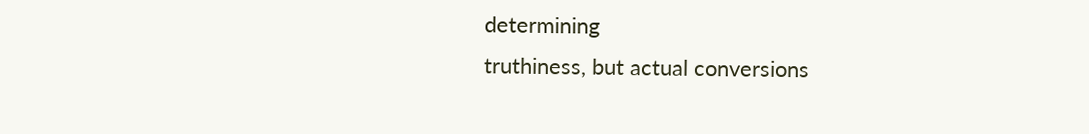determining
truthiness, but actual conversions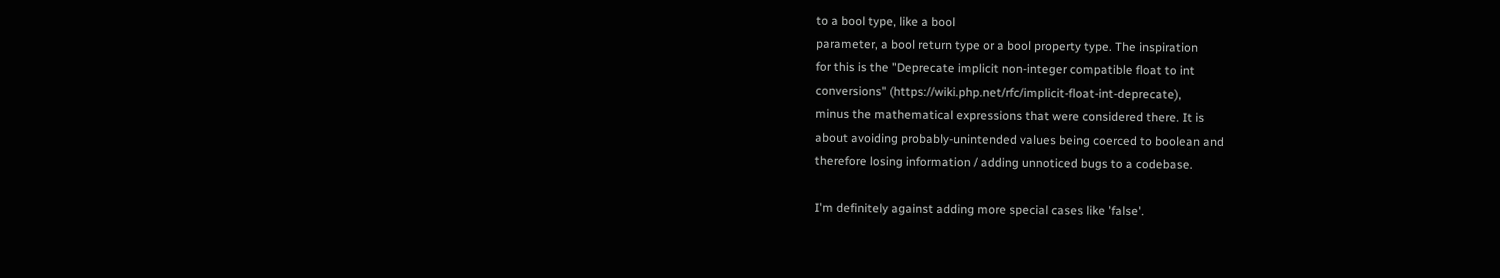to a bool type, like a bool
parameter, a bool return type or a bool property type. The inspiration
for this is the "Deprecate implicit non-integer compatible float to int
conversions" (https://wiki.php.net/rfc/implicit-float-int-deprecate),
minus the mathematical expressions that were considered there. It is
about avoiding probably-unintended values being coerced to boolean and
therefore losing information / adding unnoticed bugs to a codebase.

I'm definitely against adding more special cases like 'false'.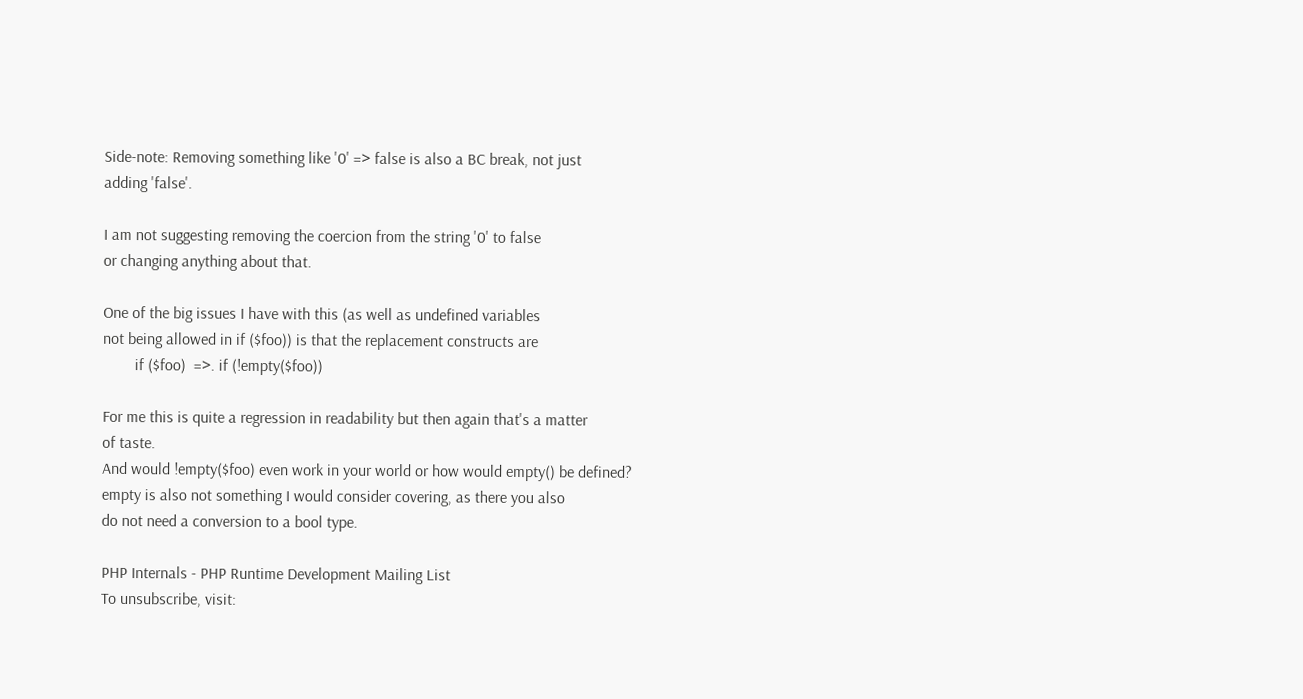Side-note: Removing something like '0' => false is also a BC break, not just
adding 'false'.

I am not suggesting removing the coercion from the string '0' to false
or changing anything about that.

One of the big issues I have with this (as well as undefined variables
not being allowed in if ($foo)) is that the replacement constructs are
        if ($foo)  =>. if (!empty($foo))

For me this is quite a regression in readability but then again that's a matter
of taste.
And would !empty($foo) even work in your world or how would empty() be defined?
empty is also not something I would consider covering, as there you also
do not need a conversion to a bool type.

PHP Internals - PHP Runtime Development Mailing List
To unsubscribe, visit: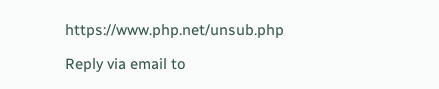https://www.php.net/unsub.php

Reply via email to